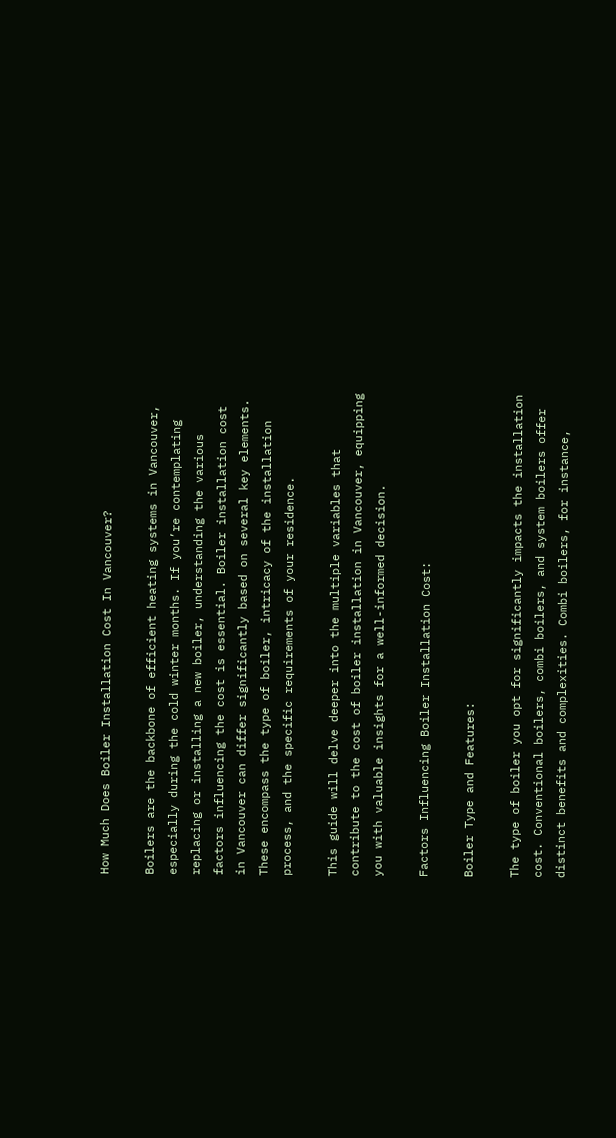How Much Does Boiler Installation Cost In Vancouver?

Boilers are the backbone of efficient heating systems in Vancouver, especially during the cold winter months. If you’re contemplating replacing or installing a new boiler, understanding the various factors influencing the cost is essential. Boiler installation cost in Vancouver can differ significantly based on several key elements. These encompass the type of boiler, intricacy of the installation process, and the specific requirements of your residence.

This guide will delve deeper into the multiple variables that contribute to the cost of boiler installation in Vancouver, equipping you with valuable insights for a well-informed decision.

Factors Influencing Boiler Installation Cost:

Boiler Type and Features:

The type of boiler you opt for significantly impacts the installation cost. Conventional boilers, combi boilers, and system boilers offer distinct benefits and complexities. Combi boilers, for instance,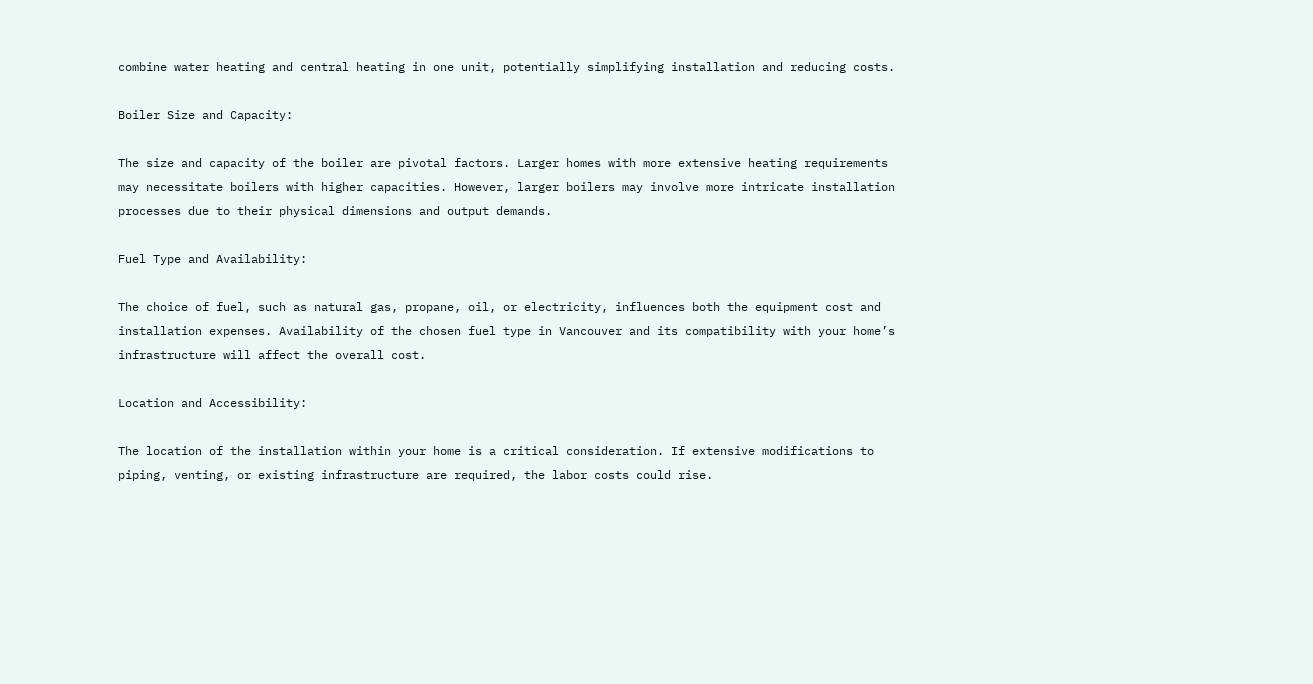combine water heating and central heating in one unit, potentially simplifying installation and reducing costs.

Boiler Size and Capacity:

The size and capacity of the boiler are pivotal factors. Larger homes with more extensive heating requirements may necessitate boilers with higher capacities. However, larger boilers may involve more intricate installation processes due to their physical dimensions and output demands.

Fuel Type and Availability:

The choice of fuel, such as natural gas, propane, oil, or electricity, influences both the equipment cost and installation expenses. Availability of the chosen fuel type in Vancouver and its compatibility with your home’s infrastructure will affect the overall cost.

Location and Accessibility:

The location of the installation within your home is a critical consideration. If extensive modifications to piping, venting, or existing infrastructure are required, the labor costs could rise.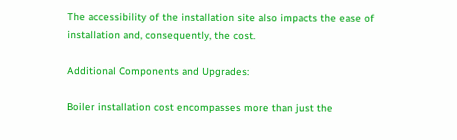The accessibility of the installation site also impacts the ease of installation and, consequently, the cost.

Additional Components and Upgrades:

Boiler installation cost encompasses more than just the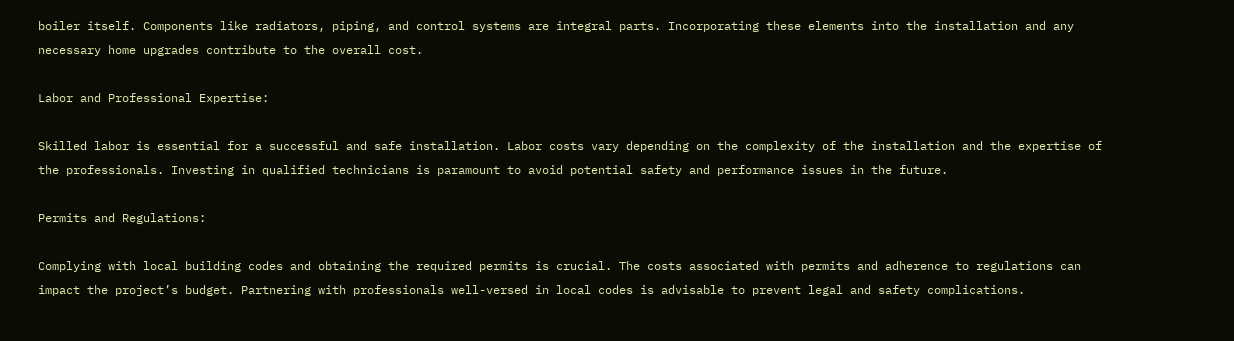boiler itself. Components like radiators, piping, and control systems are integral parts. Incorporating these elements into the installation and any necessary home upgrades contribute to the overall cost.

Labor and Professional Expertise:

Skilled labor is essential for a successful and safe installation. Labor costs vary depending on the complexity of the installation and the expertise of the professionals. Investing in qualified technicians is paramount to avoid potential safety and performance issues in the future.

Permits and Regulations:

Complying with local building codes and obtaining the required permits is crucial. The costs associated with permits and adherence to regulations can impact the project’s budget. Partnering with professionals well-versed in local codes is advisable to prevent legal and safety complications.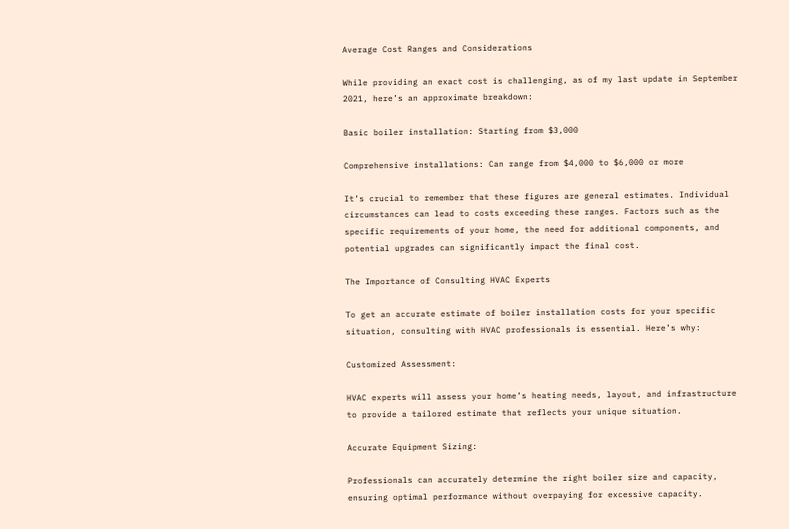Average Cost Ranges and Considerations

While providing an exact cost is challenging, as of my last update in September 2021, here’s an approximate breakdown:

Basic boiler installation: Starting from $3,000

Comprehensive installations: Can range from $4,000 to $6,000 or more

It’s crucial to remember that these figures are general estimates. Individual circumstances can lead to costs exceeding these ranges. Factors such as the specific requirements of your home, the need for additional components, and potential upgrades can significantly impact the final cost.

The Importance of Consulting HVAC Experts

To get an accurate estimate of boiler installation costs for your specific situation, consulting with HVAC professionals is essential. Here’s why:

Customized Assessment:

HVAC experts will assess your home’s heating needs, layout, and infrastructure to provide a tailored estimate that reflects your unique situation.

Accurate Equipment Sizing:

Professionals can accurately determine the right boiler size and capacity, ensuring optimal performance without overpaying for excessive capacity.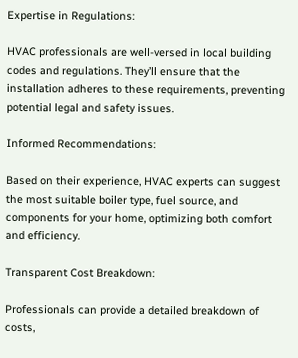Expertise in Regulations:

HVAC professionals are well-versed in local building codes and regulations. They’ll ensure that the installation adheres to these requirements, preventing potential legal and safety issues.

Informed Recommendations:

Based on their experience, HVAC experts can suggest the most suitable boiler type, fuel source, and components for your home, optimizing both comfort and efficiency.

Transparent Cost Breakdown:

Professionals can provide a detailed breakdown of costs,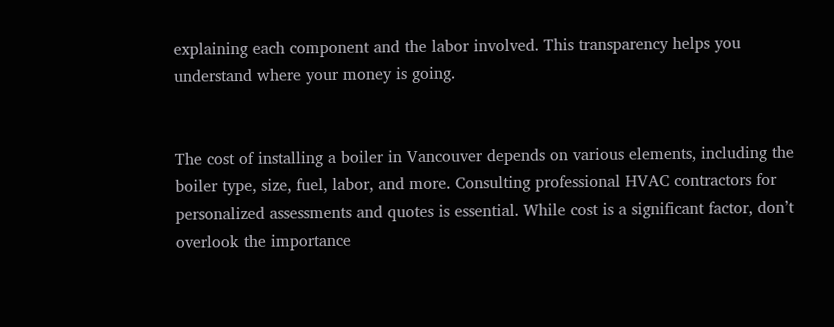explaining each component and the labor involved. This transparency helps you understand where your money is going.


The cost of installing a boiler in Vancouver depends on various elements, including the boiler type, size, fuel, labor, and more. Consulting professional HVAC contractors for personalized assessments and quotes is essential. While cost is a significant factor, don’t overlook the importance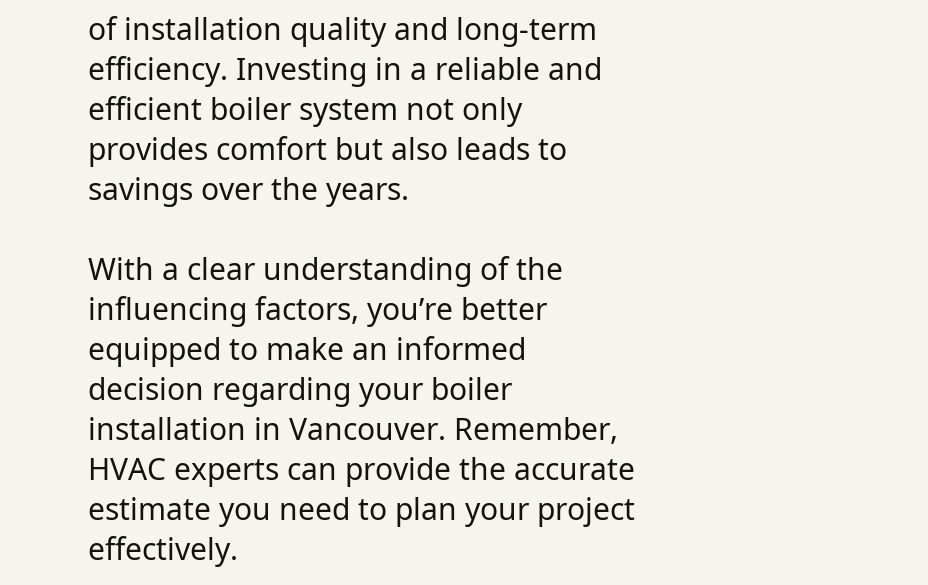of installation quality and long-term efficiency. Investing in a reliable and efficient boiler system not only provides comfort but also leads to savings over the years.

With a clear understanding of the influencing factors, you’re better equipped to make an informed decision regarding your boiler installation in Vancouver. Remember, HVAC experts can provide the accurate estimate you need to plan your project effectively.